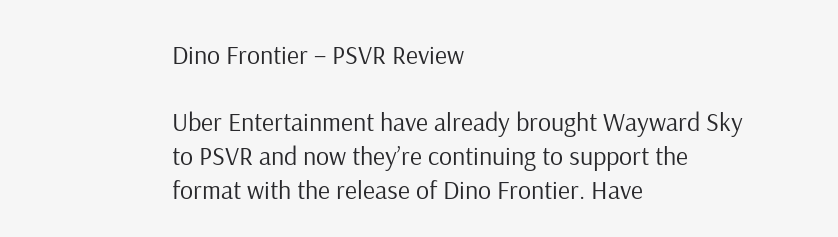Dino Frontier – PSVR Review

Uber Entertainment have already brought Wayward Sky to PSVR and now they’re continuing to support the format with the release of Dino Frontier. Have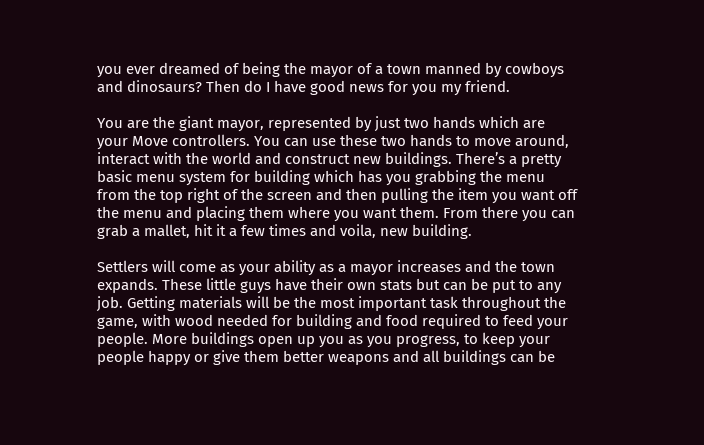you ever dreamed of being the mayor of a town manned by cowboys and dinosaurs? Then do I have good news for you my friend.

You are the giant mayor, represented by just two hands which are your Move controllers. You can use these two hands to move around, interact with the world and construct new buildings. There’s a pretty basic menu system for building which has you grabbing the menu from the top right of the screen and then pulling the item you want off the menu and placing them where you want them. From there you can grab a mallet, hit it a few times and voila, new building.

Settlers will come as your ability as a mayor increases and the town expands. These little guys have their own stats but can be put to any job. Getting materials will be the most important task throughout the game, with wood needed for building and food required to feed your people. More buildings open up you as you progress, to keep your people happy or give them better weapons and all buildings can be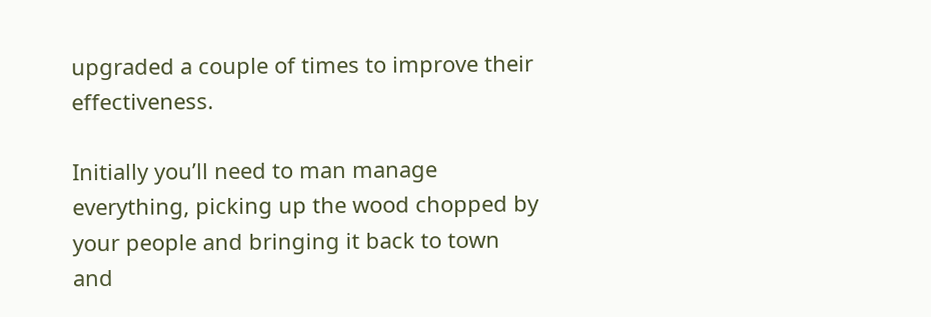upgraded a couple of times to improve their effectiveness.

Initially you’ll need to man manage everything, picking up the wood chopped by your people and bringing it back to town and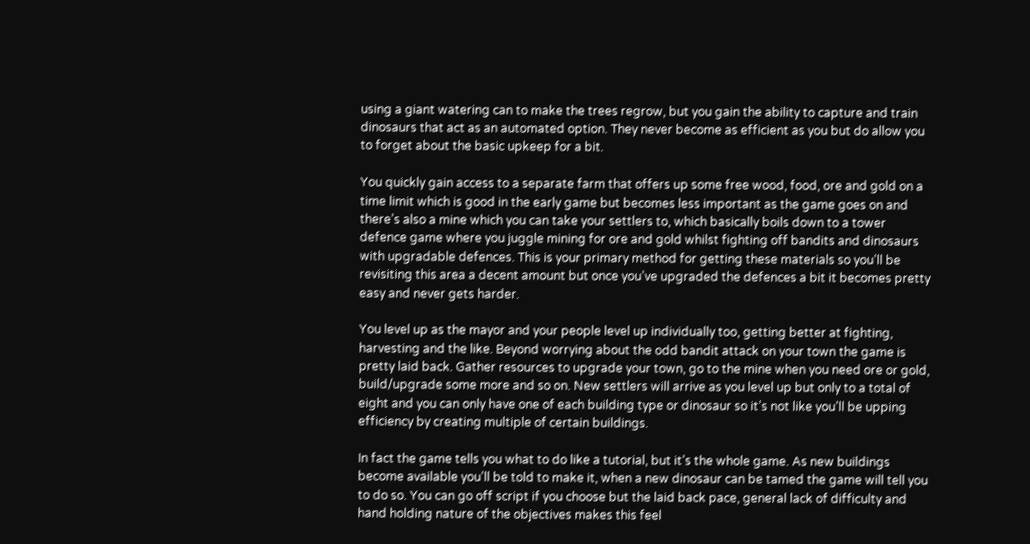using a giant watering can to make the trees regrow, but you gain the ability to capture and train dinosaurs that act as an automated option. They never become as efficient as you but do allow you to forget about the basic upkeep for a bit.

You quickly gain access to a separate farm that offers up some free wood, food, ore and gold on a time limit which is good in the early game but becomes less important as the game goes on and there’s also a mine which you can take your settlers to, which basically boils down to a tower defence game where you juggle mining for ore and gold whilst fighting off bandits and dinosaurs with upgradable defences. This is your primary method for getting these materials so you’ll be revisiting this area a decent amount but once you’ve upgraded the defences a bit it becomes pretty easy and never gets harder.

You level up as the mayor and your people level up individually too, getting better at fighting, harvesting and the like. Beyond worrying about the odd bandit attack on your town the game is pretty laid back. Gather resources to upgrade your town, go to the mine when you need ore or gold, build/upgrade some more and so on. New settlers will arrive as you level up but only to a total of eight and you can only have one of each building type or dinosaur so it’s not like you’ll be upping efficiency by creating multiple of certain buildings.

In fact the game tells you what to do like a tutorial, but it’s the whole game. As new buildings become available you’ll be told to make it, when a new dinosaur can be tamed the game will tell you to do so. You can go off script if you choose but the laid back pace, general lack of difficulty and hand holding nature of the objectives makes this feel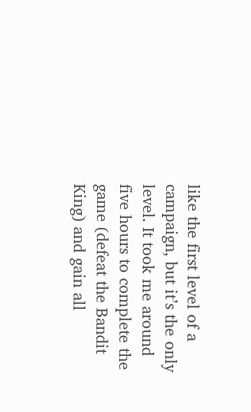like the first level of a campaign, but it’s the only level. It took me around five hours to complete the game (defeat the Bandit King) and gain all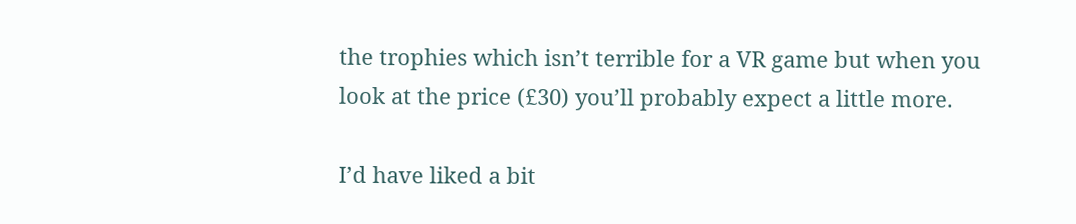the trophies which isn’t terrible for a VR game but when you look at the price (£30) you’ll probably expect a little more.

I’d have liked a bit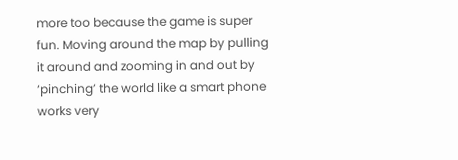more too because the game is super fun. Moving around the map by pulling it around and zooming in and out by ‘pinching’ the world like a smart phone works very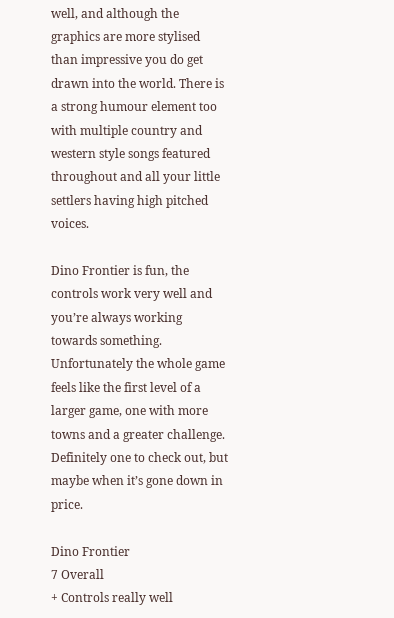well, and although the graphics are more stylised than impressive you do get drawn into the world. There is a strong humour element too with multiple country and western style songs featured throughout and all your little settlers having high pitched voices.

Dino Frontier is fun, the controls work very well and you’re always working towards something. Unfortunately the whole game feels like the first level of a larger game, one with more towns and a greater challenge. Definitely one to check out, but maybe when it’s gone down in price.

Dino Frontier
7 Overall
+ Controls really well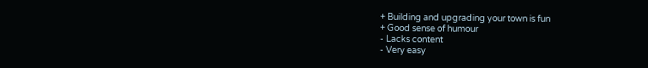+ Building and upgrading your town is fun
+ Good sense of humour
- Lacks content
- Very easy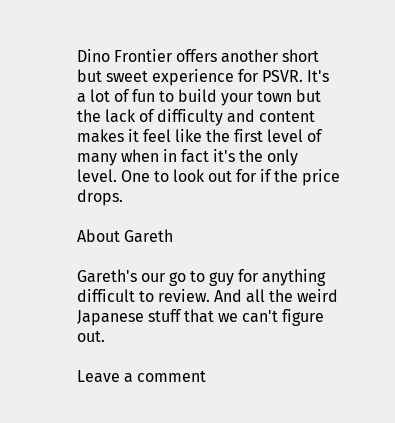Dino Frontier offers another short but sweet experience for PSVR. It's a lot of fun to build your town but the lack of difficulty and content makes it feel like the first level of many when in fact it's the only level. One to look out for if the price drops.

About Gareth

Gareth's our go to guy for anything difficult to review. And all the weird Japanese stuff that we can't figure out.

Leave a comment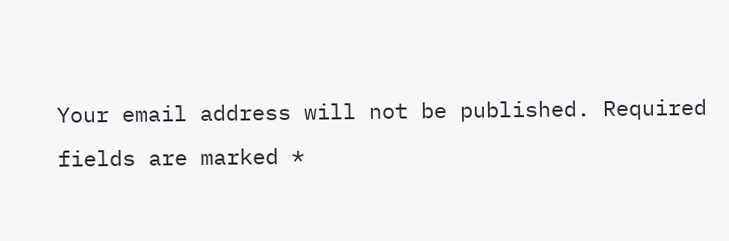Your email address will not be published. Required fields are marked *